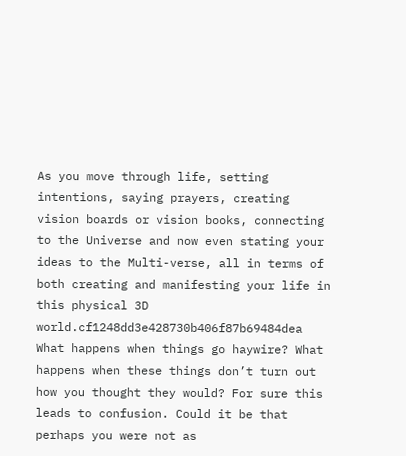As you move through life, setting intentions, saying prayers, creating vision boards or vision books, connecting to the Universe and now even stating your ideas to the Multi-verse, all in terms of both creating and manifesting your life in this physical 3D world.cf1248dd3e428730b406f87b69484dea
What happens when things go haywire? What happens when these things don’t turn out how you thought they would? For sure this leads to confusion. Could it be that perhaps you were not as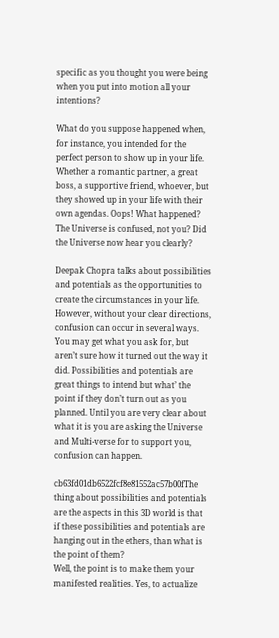specific as you thought you were being when you put into motion all your intentions?

What do you suppose happened when, for instance, you intended for the perfect person to show up in your life. Whether a romantic partner, a great boss, a supportive friend, whoever, but they showed up in your life with their own agendas. Oops! What happened? The Universe is confused, not you? Did the Universe now hear you clearly?

Deepak Chopra talks about possibilities and potentials as the opportunities to create the circumstances in your life. However, without your clear directions, confusion can occur in several ways. You may get what you ask for, but aren’t sure how it turned out the way it did. Possibilities and potentials are great things to intend but what’ the point if they don’t turn out as you planned. Until you are very clear about what it is you are asking the Universe and Multi-verse for to support you, confusion can happen.

cb63fd01db6522fcf8e81552ac57b00fThe thing about possibilities and potentials are the aspects in this 3D world is that if these possibilities and potentials are hanging out in the ethers, than what is the point of them?
Well, the point is to make them your manifested realities. Yes, to actualize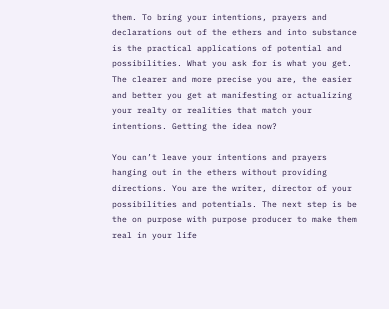them. To bring your intentions, prayers and declarations out of the ethers and into substance is the practical applications of potential and possibilities. What you ask for is what you get. The clearer and more precise you are, the easier and better you get at manifesting or actualizing your realty or realities that match your intentions. Getting the idea now?

You can’t leave your intentions and prayers hanging out in the ethers without providing directions. You are the writer, director of your possibilities and potentials. The next step is be the on purpose with purpose producer to make them real in your life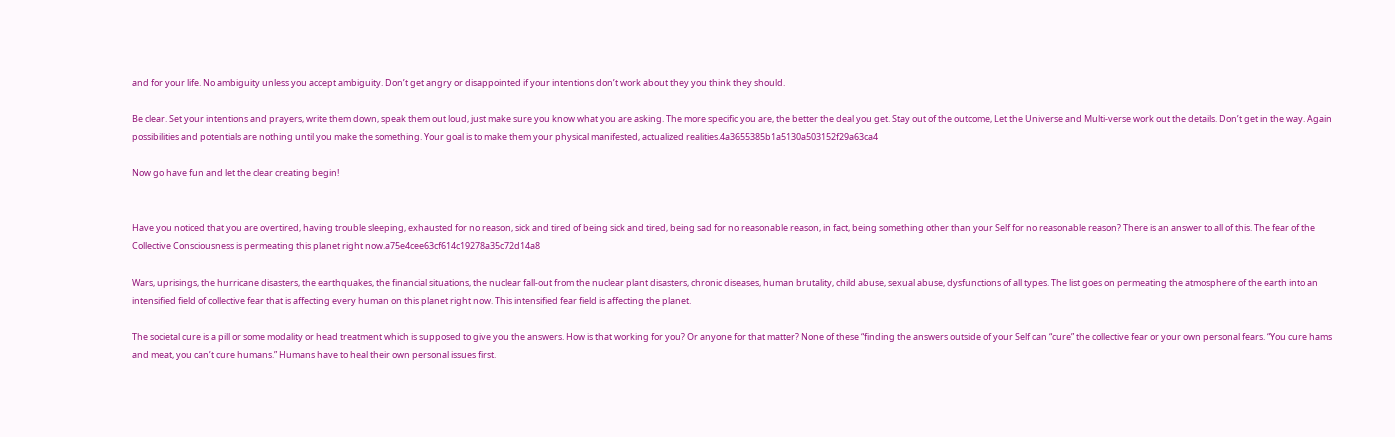and for your life. No ambiguity unless you accept ambiguity. Don’t get angry or disappointed if your intentions don’t work about they you think they should.

Be clear. Set your intentions and prayers, write them down, speak them out loud, just make sure you know what you are asking. The more specific you are, the better the deal you get. Stay out of the outcome, Let the Universe and Multi-verse work out the details. Don’t get in the way. Again possibilities and potentials are nothing until you make the something. Your goal is to make them your physical manifested, actualized realities.4a3655385b1a5130a503152f29a63ca4

Now go have fun and let the clear creating begin!


Have you noticed that you are overtired, having trouble sleeping, exhausted for no reason, sick and tired of being sick and tired, being sad for no reasonable reason, in fact, being something other than your Self for no reasonable reason? There is an answer to all of this. The fear of the Collective Consciousness is permeating this planet right now.a75e4cee63cf614c19278a35c72d14a8

Wars, uprisings, the hurricane disasters, the earthquakes, the financial situations, the nuclear fall-out from the nuclear plant disasters, chronic diseases, human brutality, child abuse, sexual abuse, dysfunctions of all types. The list goes on permeating the atmosphere of the earth into an intensified field of collective fear that is affecting every human on this planet right now. This intensified fear field is affecting the planet.

The societal cure is a pill or some modality or head treatment which is supposed to give you the answers. How is that working for you? Or anyone for that matter? None of these “finding the answers outside of your Self can “cure” the collective fear or your own personal fears. “You cure hams and meat, you can’t cure humans.” Humans have to heal their own personal issues first.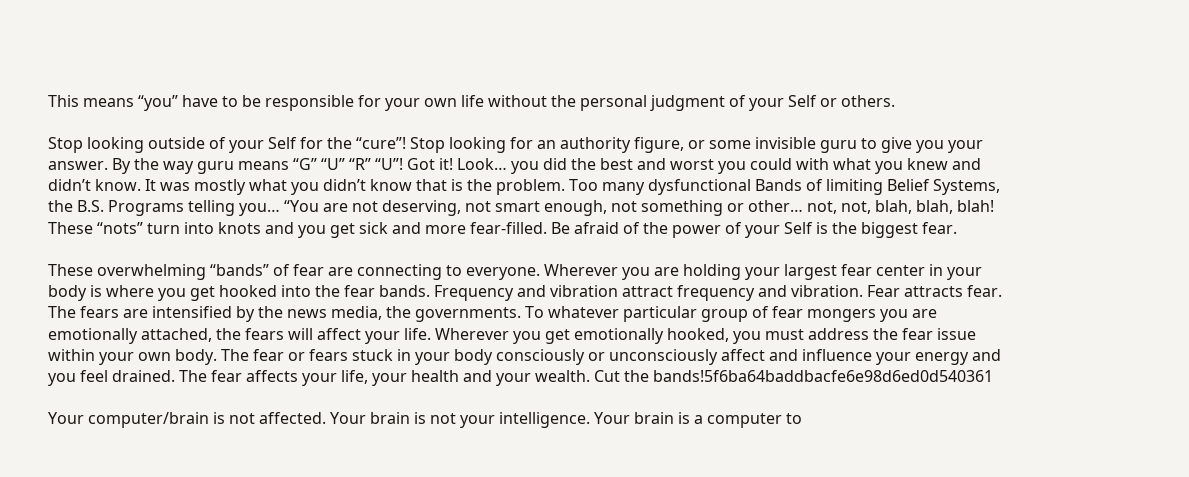This means “you” have to be responsible for your own life without the personal judgment of your Self or others.

Stop looking outside of your Self for the “cure”! Stop looking for an authority figure, or some invisible guru to give you your answer. By the way guru means “G” “U” “R” “U”! Got it! Look… you did the best and worst you could with what you knew and didn’t know. It was mostly what you didn’t know that is the problem. Too many dysfunctional Bands of limiting Belief Systems, the B.S. Programs telling you… “You are not deserving, not smart enough, not something or other… not, not, blah, blah, blah! These “nots” turn into knots and you get sick and more fear-filled. Be afraid of the power of your Self is the biggest fear.

These overwhelming “bands” of fear are connecting to everyone. Wherever you are holding your largest fear center in your body is where you get hooked into the fear bands. Frequency and vibration attract frequency and vibration. Fear attracts fear. The fears are intensified by the news media, the governments. To whatever particular group of fear mongers you are emotionally attached, the fears will affect your life. Wherever you get emotionally hooked, you must address the fear issue within your own body. The fear or fears stuck in your body consciously or unconsciously affect and influence your energy and you feel drained. The fear affects your life, your health and your wealth. Cut the bands!5f6ba64baddbacfe6e98d6ed0d540361

Your computer/brain is not affected. Your brain is not your intelligence. Your brain is a computer to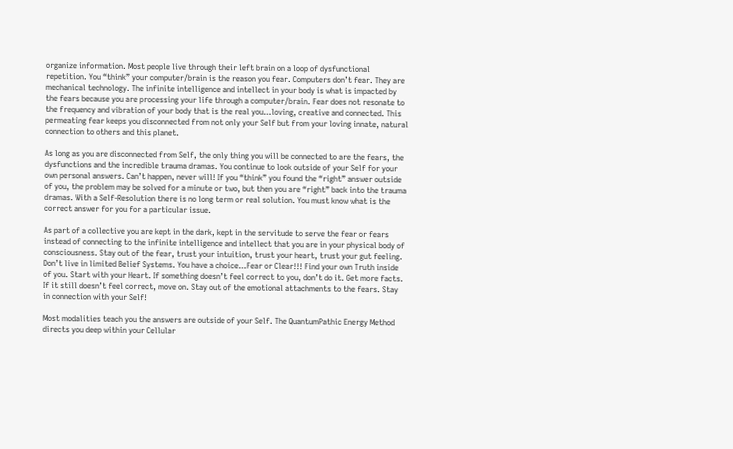organize information. Most people live through their left brain on a loop of dysfunctional repetition. You “think” your computer/brain is the reason you fear. Computers don’t fear. They are mechanical technology. The infinite intelligence and intellect in your body is what is impacted by the fears because you are processing your life through a computer/brain. Fear does not resonate to the frequency and vibration of your body that is the real you…loving, creative and connected. This permeating fear keeps you disconnected from not only your Self but from your loving innate, natural connection to others and this planet.

As long as you are disconnected from Self, the only thing you will be connected to are the fears, the dysfunctions and the incredible trauma dramas. You continue to look outside of your Self for your own personal answers. Can’t happen, never will! If you “think” you found the “right” answer outside of you, the problem may be solved for a minute or two, but then you are “right” back into the trauma dramas. With a Self-Resolution there is no long term or real solution. You must know what is the correct answer for you for a particular issue.

As part of a collective you are kept in the dark, kept in the servitude to serve the fear or fears instead of connecting to the infinite intelligence and intellect that you are in your physical body of consciousness. Stay out of the fear, trust your intuition, trust your heart, trust your gut feeling. Don’t live in limited Belief Systems. You have a choice…Fear or Clear!!! Find your own Truth inside of you. Start with your Heart. If something doesn’t feel correct to you, don’t do it. Get more facts. If it still doesn’t feel correct, move on. Stay out of the emotional attachments to the fears. Stay in connection with your Self!

Most modalities teach you the answers are outside of your Self. The QuantumPathic Energy Method directs you deep within your Cellular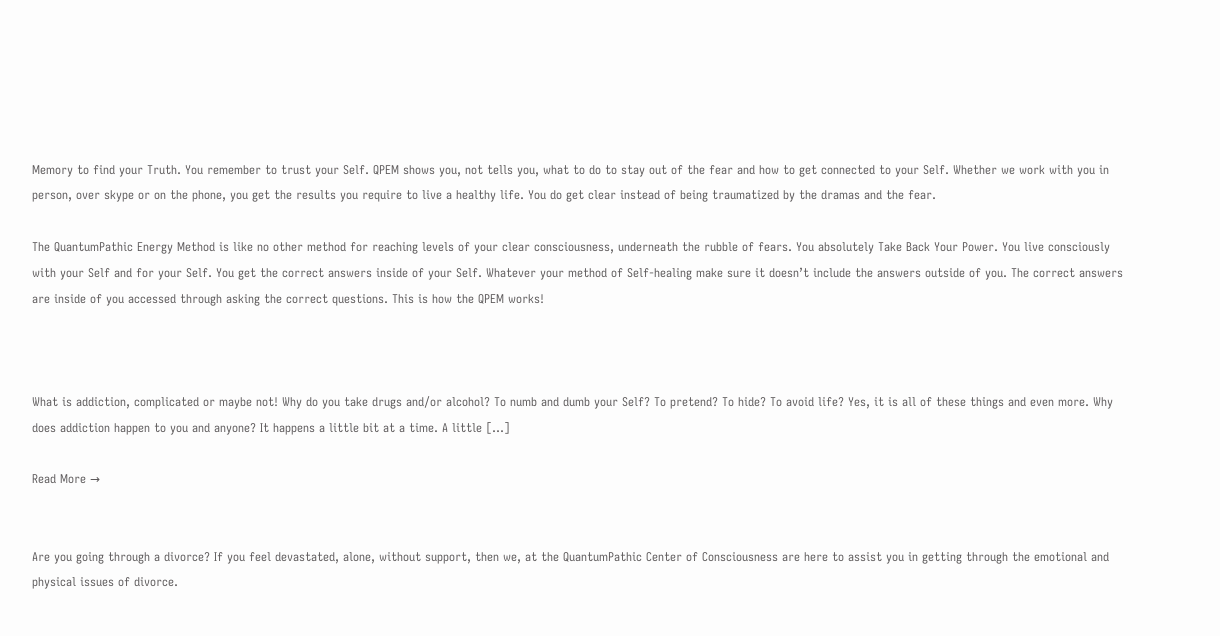Memory to find your Truth. You remember to trust your Self. QPEM shows you, not tells you, what to do to stay out of the fear and how to get connected to your Self. Whether we work with you in person, over skype or on the phone, you get the results you require to live a healthy life. You do get clear instead of being traumatized by the dramas and the fear.

The QuantumPathic Energy Method is like no other method for reaching levels of your clear consciousness, underneath the rubble of fears. You absolutely Take Back Your Power. You live consciously with your Self and for your Self. You get the correct answers inside of your Self. Whatever your method of Self-healing make sure it doesn’t include the answers outside of you. The correct answers are inside of you accessed through asking the correct questions. This is how the QPEM works!



What is addiction, complicated or maybe not! Why do you take drugs and/or alcohol? To numb and dumb your Self? To pretend? To hide? To avoid life? Yes, it is all of these things and even more. Why does addiction happen to you and anyone? It happens a little bit at a time. A little […]

Read More →


Are you going through a divorce? If you feel devastated, alone, without support, then we, at the QuantumPathic Center of Consciousness are here to assist you in getting through the emotional and physical issues of divorce.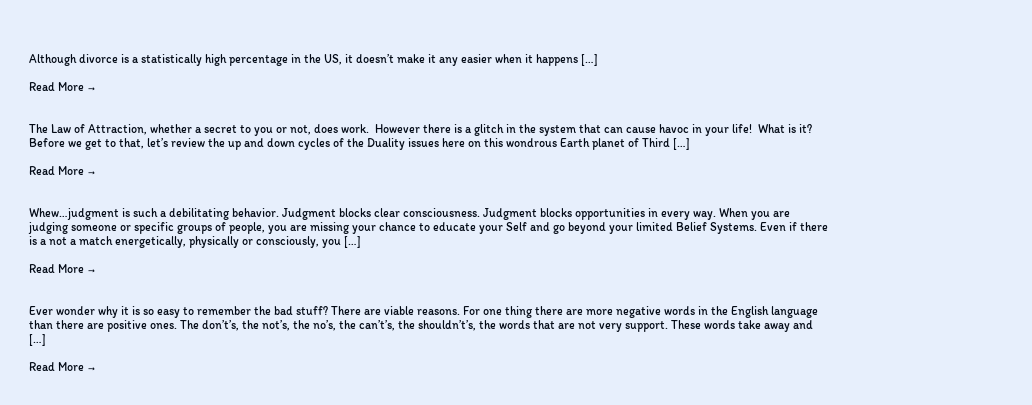Although divorce is a statistically high percentage in the US, it doesn’t make it any easier when it happens […]

Read More →


The Law of Attraction, whether a secret to you or not, does work.  However there is a glitch in the system that can cause havoc in your life!  What is it?  Before we get to that, let’s review the up and down cycles of the Duality issues here on this wondrous Earth planet of Third […]

Read More →


Whew…judgment is such a debilitating behavior. Judgment blocks clear consciousness. Judgment blocks opportunities in every way. When you are judging someone or specific groups of people, you are missing your chance to educate your Self and go beyond your limited Belief Systems. Even if there is a not a match energetically, physically or consciously, you […]

Read More →


Ever wonder why it is so easy to remember the bad stuff? There are viable reasons. For one thing there are more negative words in the English language than there are positive ones. The don’t’s, the not’s, the no’s, the can’t’s, the shouldn’t’s, the words that are not very support. These words take away and […]

Read More →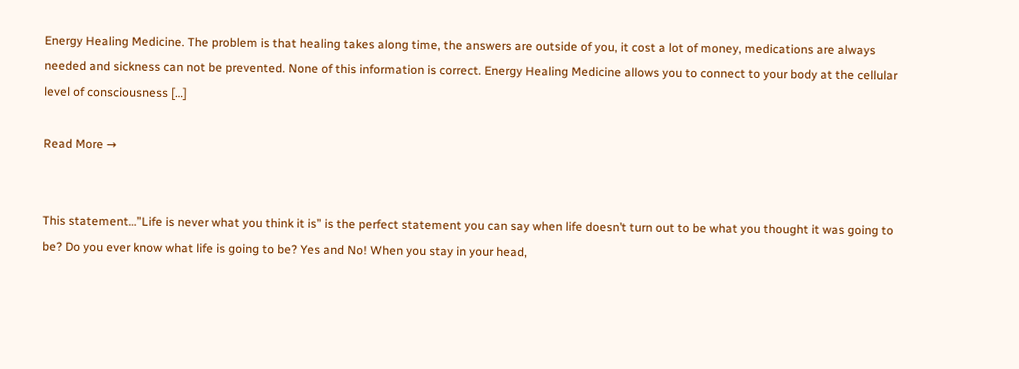Energy Healing Medicine. The problem is that healing takes along time, the answers are outside of you, it cost a lot of money, medications are always needed and sickness can not be prevented. None of this information is correct. Energy Healing Medicine allows you to connect to your body at the cellular level of consciousness […]

Read More →


This statement…”Life is never what you think it is” is the perfect statement you can say when life doesn’t turn out to be what you thought it was going to be? Do you ever know what life is going to be? Yes and No! When you stay in your head,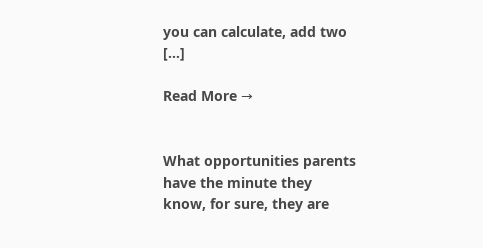you can calculate, add two […]

Read More →


What opportunities parents have the minute they know, for sure, they are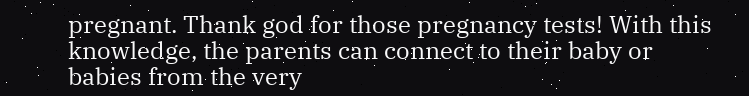pregnant. Thank god for those pregnancy tests! With this knowledge, the parents can connect to their baby or babies from the very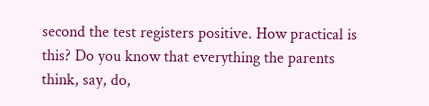second the test registers positive. How practical is this? Do you know that everything the parents think, say, do,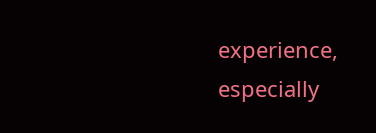experience, especially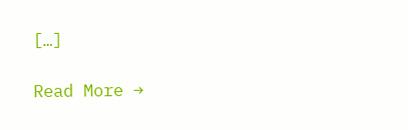[…]

Read More →